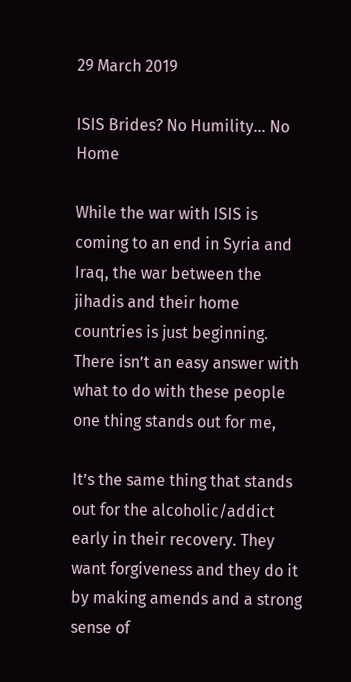29 March 2019

ISIS Brides? No Humility... No Home

While the war with ISIS is coming to an end in Syria and Iraq, the war between the jihadis and their home countries is just beginning. There isn’t an easy answer with what to do with these people one thing stands out for me,

It’s the same thing that stands out for the alcoholic/addict early in their recovery. They want forgiveness and they do it by making amends and a strong sense of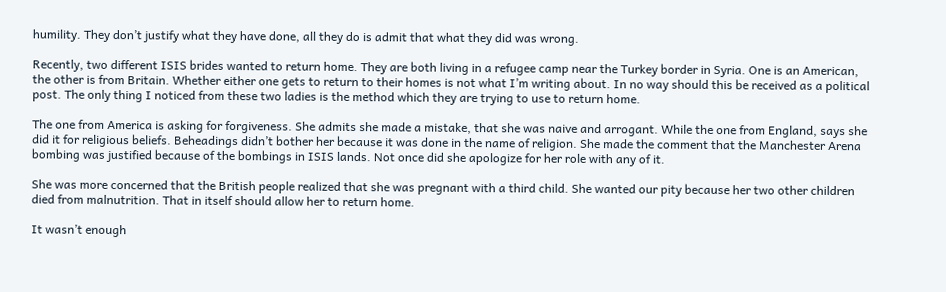humility. They don’t justify what they have done, all they do is admit that what they did was wrong.

Recently, two different ISIS brides wanted to return home. They are both living in a refugee camp near the Turkey border in Syria. One is an American, the other is from Britain. Whether either one gets to return to their homes is not what I’m writing about. In no way should this be received as a political post. The only thing I noticed from these two ladies is the method which they are trying to use to return home.

The one from America is asking for forgiveness. She admits she made a mistake, that she was naive and arrogant. While the one from England, says she did it for religious beliefs. Beheadings didn’t bother her because it was done in the name of religion. She made the comment that the Manchester Arena bombing was justified because of the bombings in ISIS lands. Not once did she apologize for her role with any of it.

She was more concerned that the British people realized that she was pregnant with a third child. She wanted our pity because her two other children died from malnutrition. That in itself should allow her to return home.

It wasn’t enough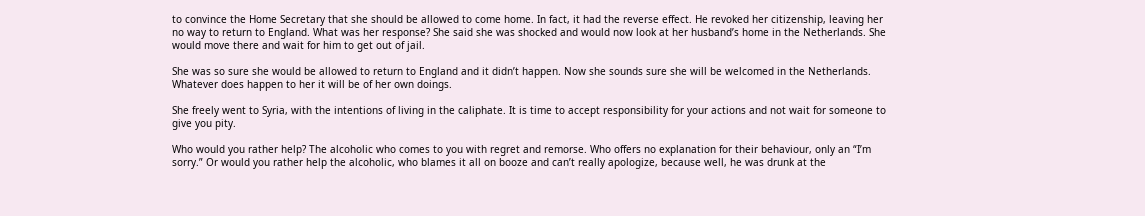to convince the Home Secretary that she should be allowed to come home. In fact, it had the reverse effect. He revoked her citizenship, leaving her no way to return to England. What was her response? She said she was shocked and would now look at her husband’s home in the Netherlands. She would move there and wait for him to get out of jail.

She was so sure she would be allowed to return to England and it didn’t happen. Now she sounds sure she will be welcomed in the Netherlands. Whatever does happen to her it will be of her own doings.

She freely went to Syria, with the intentions of living in the caliphate. It is time to accept responsibility for your actions and not wait for someone to give you pity.

Who would you rather help? The alcoholic who comes to you with regret and remorse. Who offers no explanation for their behaviour, only an “I’m sorry.” Or would you rather help the alcoholic, who blames it all on booze and can’t really apologize, because well, he was drunk at the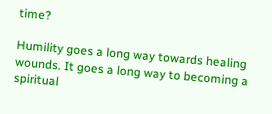time?

Humility goes a long way towards healing wounds. It goes a long way to becoming a spiritual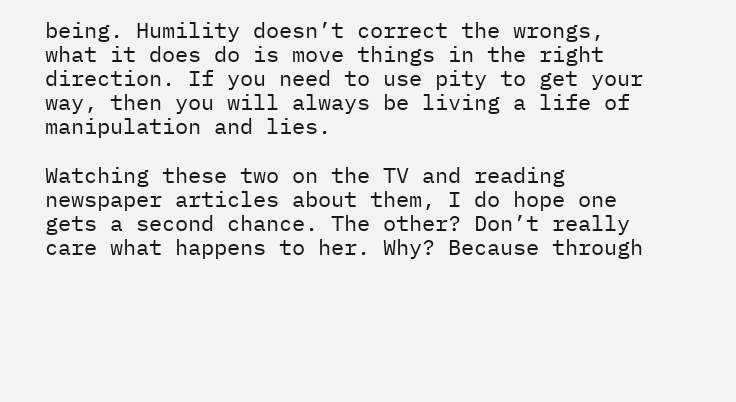being. Humility doesn’t correct the wrongs, what it does do is move things in the right direction. If you need to use pity to get your way, then you will always be living a life of manipulation and lies.

Watching these two on the TV and reading newspaper articles about them, I do hope one gets a second chance. The other? Don’t really care what happens to her. Why? Because through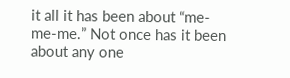it all it has been about “me-me-me.” Not once has it been about any one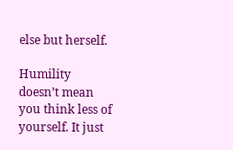else but herself.

Humility doesn’t mean you think less of yourself. It just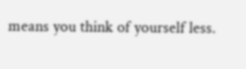means you think of yourself less.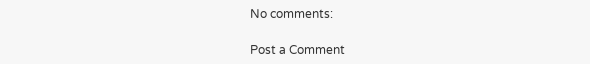No comments:

Post a Comment